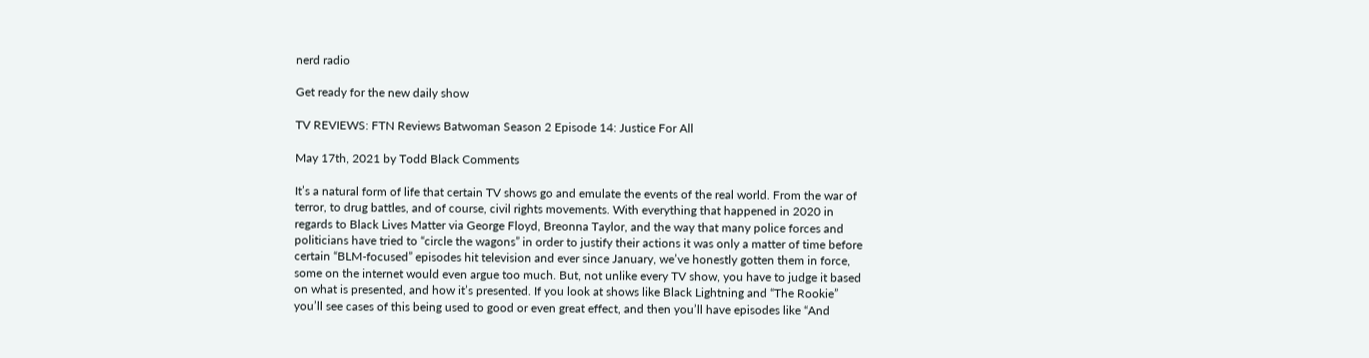nerd radio

Get ready for the new daily show

TV REVIEWS: FTN Reviews Batwoman Season 2 Episode 14: Justice For All

May 17th, 2021 by Todd Black Comments

It’s a natural form of life that certain TV shows go and emulate the events of the real world. From the war of terror, to drug battles, and of course, civil rights movements. With everything that happened in 2020 in regards to Black Lives Matter via George Floyd, Breonna Taylor, and the way that many police forces and politicians have tried to “circle the wagons” in order to justify their actions it was only a matter of time before certain “BLM-focused” episodes hit television and ever since January, we’ve honestly gotten them in force, some on the internet would even argue too much. But, not unlike every TV show, you have to judge it based on what is presented, and how it’s presented. If you look at shows like Black Lightning and “The Rookie” you’ll see cases of this being used to good or even great effect, and then you’ll have episodes like “And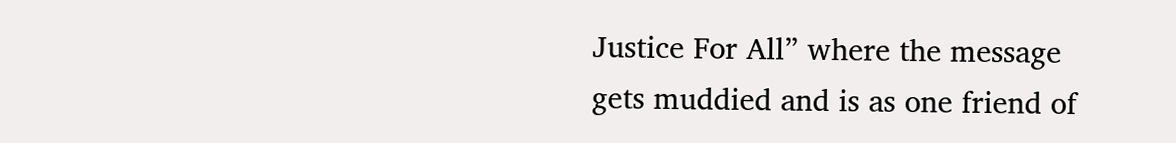Justice For All” where the message gets muddied and is as one friend of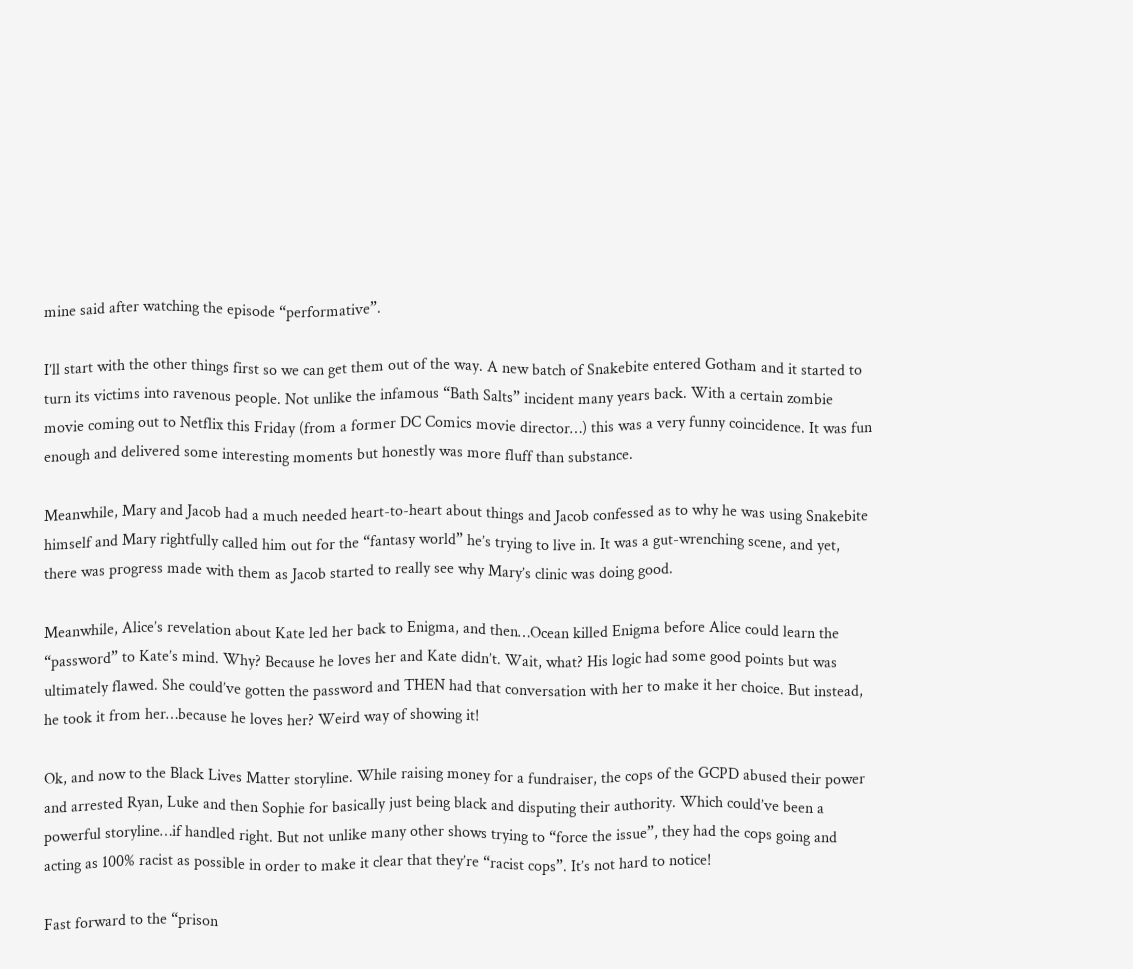mine said after watching the episode “performative”.

I’ll start with the other things first so we can get them out of the way. A new batch of Snakebite entered Gotham and it started to turn its victims into ravenous people. Not unlike the infamous “Bath Salts” incident many years back. With a certain zombie movie coming out to Netflix this Friday (from a former DC Comics movie director…) this was a very funny coincidence. It was fun enough and delivered some interesting moments but honestly was more fluff than substance.

Meanwhile, Mary and Jacob had a much needed heart-to-heart about things and Jacob confessed as to why he was using Snakebite himself and Mary rightfully called him out for the “fantasy world” he’s trying to live in. It was a gut-wrenching scene, and yet, there was progress made with them as Jacob started to really see why Mary’s clinic was doing good.

Meanwhile, Alice’s revelation about Kate led her back to Enigma, and then…Ocean killed Enigma before Alice could learn the “password” to Kate’s mind. Why? Because he loves her and Kate didn’t. Wait, what? His logic had some good points but was ultimately flawed. She could’ve gotten the password and THEN had that conversation with her to make it her choice. But instead, he took it from her…because he loves her? Weird way of showing it!

Ok, and now to the Black Lives Matter storyline. While raising money for a fundraiser, the cops of the GCPD abused their power and arrested Ryan, Luke and then Sophie for basically just being black and disputing their authority. Which could’ve been a powerful storyline…if handled right. But not unlike many other shows trying to “force the issue”, they had the cops going and acting as 100% racist as possible in order to make it clear that they’re “racist cops”. It’s not hard to notice!

Fast forward to the “prison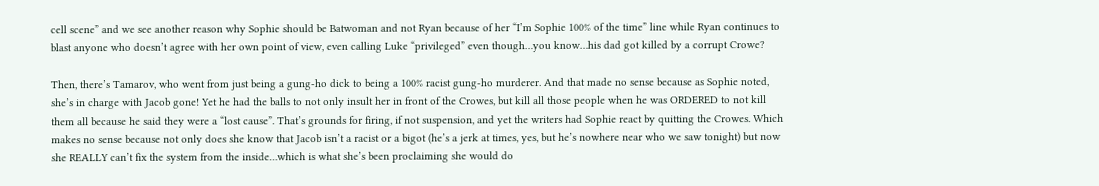cell scene” and we see another reason why Sophie should be Batwoman and not Ryan because of her “I’m Sophie 100% of the time” line while Ryan continues to blast anyone who doesn’t agree with her own point of view, even calling Luke “privileged” even though…you know…his dad got killed by a corrupt Crowe?

Then, there’s Tamarov, who went from just being a gung-ho dick to being a 100% racist gung-ho murderer. And that made no sense because as Sophie noted, she’s in charge with Jacob gone! Yet he had the balls to not only insult her in front of the Crowes, but kill all those people when he was ORDERED to not kill them all because he said they were a “lost cause”. That’s grounds for firing, if not suspension, and yet the writers had Sophie react by quitting the Crowes. Which makes no sense because not only does she know that Jacob isn’t a racist or a bigot (he’s a jerk at times, yes, but he’s nowhere near who we saw tonight) but now she REALLY can’t fix the system from the inside…which is what she’s been proclaiming she would do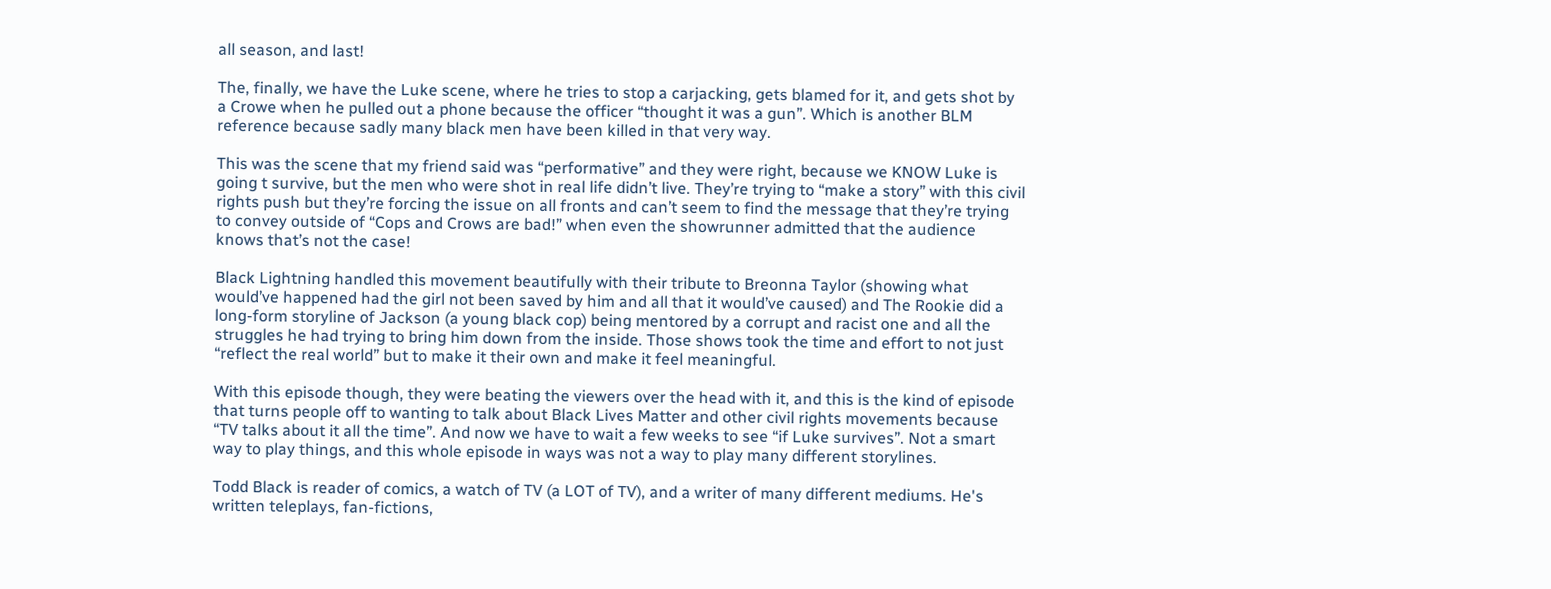all season, and last!

The, finally, we have the Luke scene, where he tries to stop a carjacking, gets blamed for it, and gets shot by a Crowe when he pulled out a phone because the officer “thought it was a gun”. Which is another BLM reference because sadly many black men have been killed in that very way.

This was the scene that my friend said was “performative” and they were right, because we KNOW Luke is going t survive, but the men who were shot in real life didn’t live. They’re trying to “make a story” with this civil rights push but they’re forcing the issue on all fronts and can’t seem to find the message that they’re trying to convey outside of “Cops and Crows are bad!” when even the showrunner admitted that the audience knows that’s not the case!

Black Lightning handled this movement beautifully with their tribute to Breonna Taylor (showing what would’ve happened had the girl not been saved by him and all that it would’ve caused) and The Rookie did a long-form storyline of Jackson (a young black cop) being mentored by a corrupt and racist one and all the struggles he had trying to bring him down from the inside. Those shows took the time and effort to not just “reflect the real world” but to make it their own and make it feel meaningful.

With this episode though, they were beating the viewers over the head with it, and this is the kind of episode that turns people off to wanting to talk about Black Lives Matter and other civil rights movements because “TV talks about it all the time”. And now we have to wait a few weeks to see “if Luke survives”. Not a smart way to play things, and this whole episode in ways was not a way to play many different storylines.

Todd Black is reader of comics, a watch of TV (a LOT of TV), and a writer of many different mediums. He's written teleplays, fan-fictions,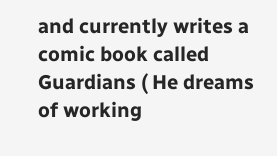and currently writes a comic book called Guardians ( He dreams of working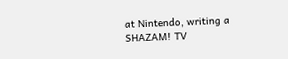at Nintendo, writing a SHAZAM! TV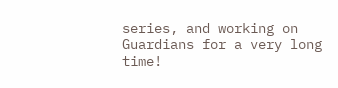series, and working on Guardians for a very long time!